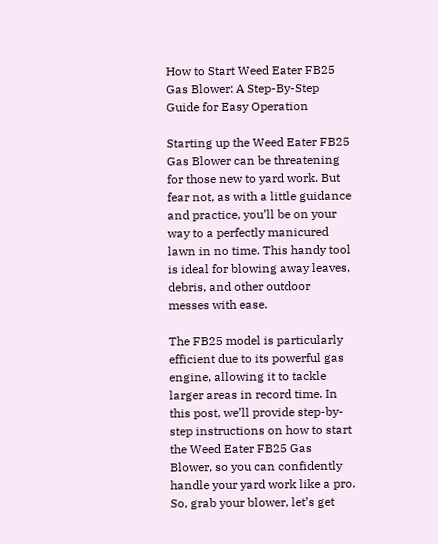How to Start Weed Eater FB25 Gas Blower: A Step-By-Step Guide for Easy Operation

Starting up the Weed Eater FB25 Gas Blower can be threatening for those new to yard work. But fear not, as with a little guidance and practice, you’ll be on your way to a perfectly manicured lawn in no time. This handy tool is ideal for blowing away leaves, debris, and other outdoor messes with ease.

The FB25 model is particularly efficient due to its powerful gas engine, allowing it to tackle larger areas in record time. In this post, we’ll provide step-by-step instructions on how to start the Weed Eater FB25 Gas Blower, so you can confidently handle your yard work like a pro. So, grab your blower, let’s get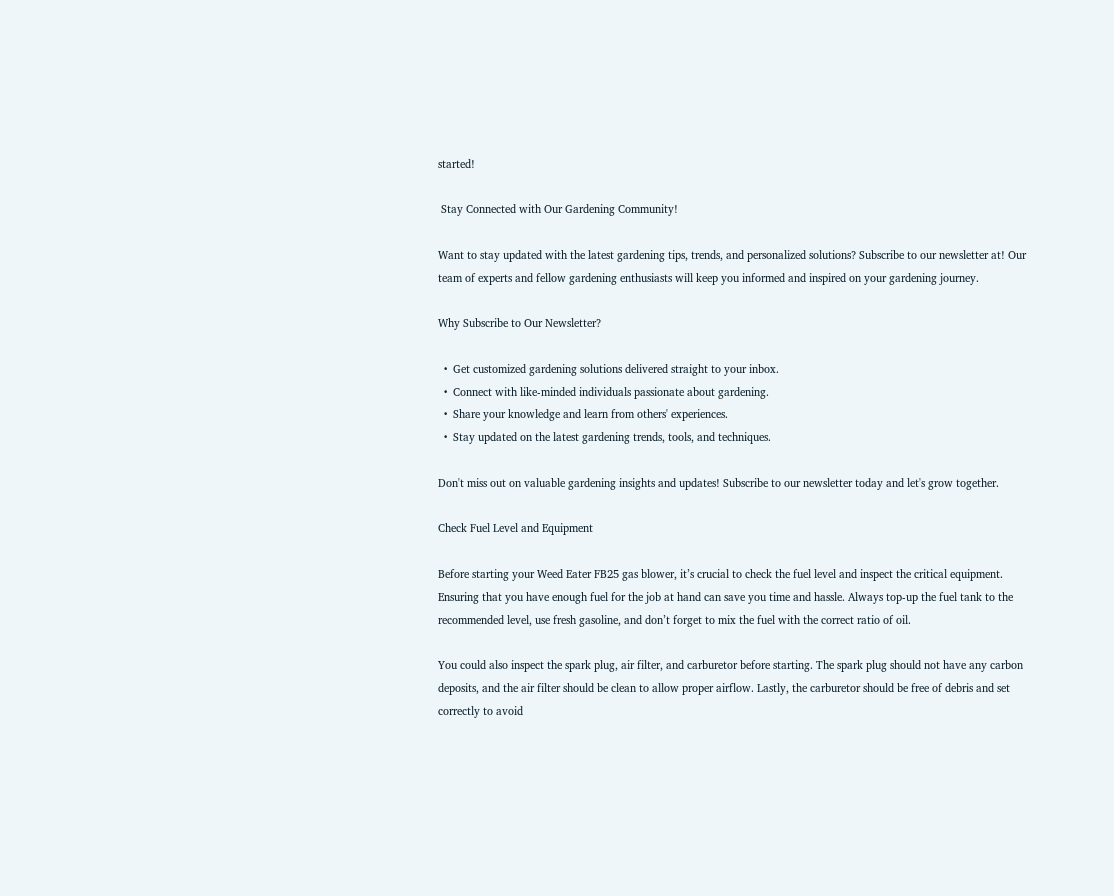started!

 Stay Connected with Our Gardening Community!

Want to stay updated with the latest gardening tips, trends, and personalized solutions? Subscribe to our newsletter at! Our team of experts and fellow gardening enthusiasts will keep you informed and inspired on your gardening journey.

Why Subscribe to Our Newsletter?

  •  Get customized gardening solutions delivered straight to your inbox.
  •  Connect with like-minded individuals passionate about gardening.
  •  Share your knowledge and learn from others' experiences.
  •  Stay updated on the latest gardening trends, tools, and techniques.

Don't miss out on valuable gardening insights and updates! Subscribe to our newsletter today and let's grow together.

Check Fuel Level and Equipment

Before starting your Weed Eater FB25 gas blower, it’s crucial to check the fuel level and inspect the critical equipment. Ensuring that you have enough fuel for the job at hand can save you time and hassle. Always top-up the fuel tank to the recommended level, use fresh gasoline, and don’t forget to mix the fuel with the correct ratio of oil.

You could also inspect the spark plug, air filter, and carburetor before starting. The spark plug should not have any carbon deposits, and the air filter should be clean to allow proper airflow. Lastly, the carburetor should be free of debris and set correctly to avoid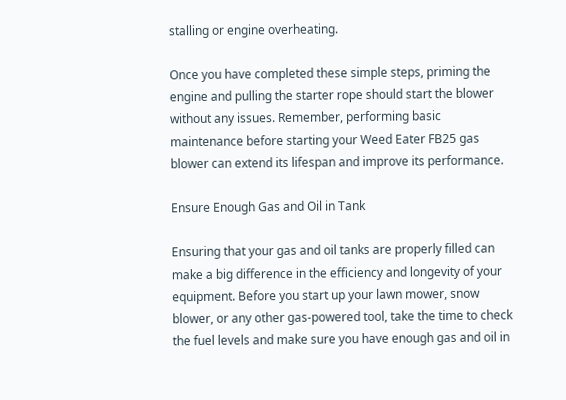stalling or engine overheating.

Once you have completed these simple steps, priming the engine and pulling the starter rope should start the blower without any issues. Remember, performing basic maintenance before starting your Weed Eater FB25 gas blower can extend its lifespan and improve its performance.

Ensure Enough Gas and Oil in Tank

Ensuring that your gas and oil tanks are properly filled can make a big difference in the efficiency and longevity of your equipment. Before you start up your lawn mower, snow blower, or any other gas-powered tool, take the time to check the fuel levels and make sure you have enough gas and oil in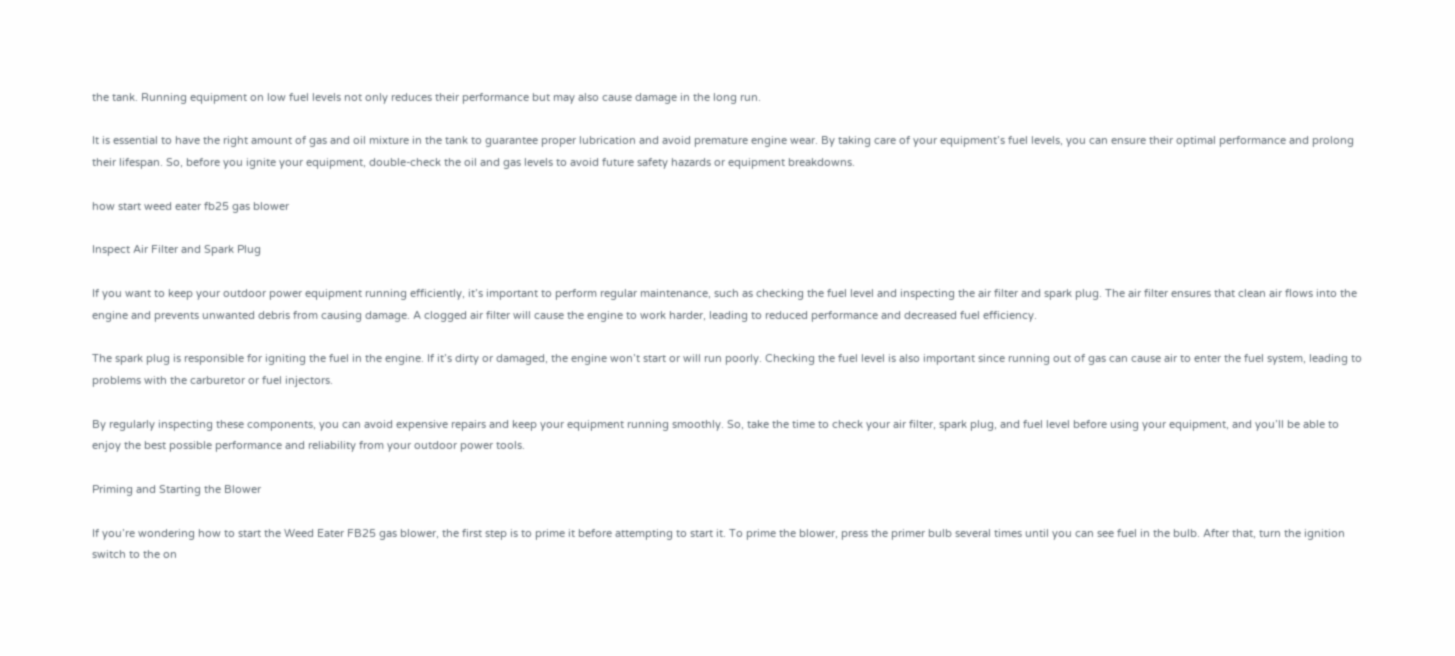the tank. Running equipment on low fuel levels not only reduces their performance but may also cause damage in the long run.

It is essential to have the right amount of gas and oil mixture in the tank to guarantee proper lubrication and avoid premature engine wear. By taking care of your equipment’s fuel levels, you can ensure their optimal performance and prolong their lifespan. So, before you ignite your equipment, double-check the oil and gas levels to avoid future safety hazards or equipment breakdowns.

how start weed eater fb25 gas blower

Inspect Air Filter and Spark Plug

If you want to keep your outdoor power equipment running efficiently, it’s important to perform regular maintenance, such as checking the fuel level and inspecting the air filter and spark plug. The air filter ensures that clean air flows into the engine and prevents unwanted debris from causing damage. A clogged air filter will cause the engine to work harder, leading to reduced performance and decreased fuel efficiency.

The spark plug is responsible for igniting the fuel in the engine. If it’s dirty or damaged, the engine won’t start or will run poorly. Checking the fuel level is also important since running out of gas can cause air to enter the fuel system, leading to problems with the carburetor or fuel injectors.

By regularly inspecting these components, you can avoid expensive repairs and keep your equipment running smoothly. So, take the time to check your air filter, spark plug, and fuel level before using your equipment, and you’ll be able to enjoy the best possible performance and reliability from your outdoor power tools.

Priming and Starting the Blower

If you’re wondering how to start the Weed Eater FB25 gas blower, the first step is to prime it before attempting to start it. To prime the blower, press the primer bulb several times until you can see fuel in the bulb. After that, turn the ignition switch to the on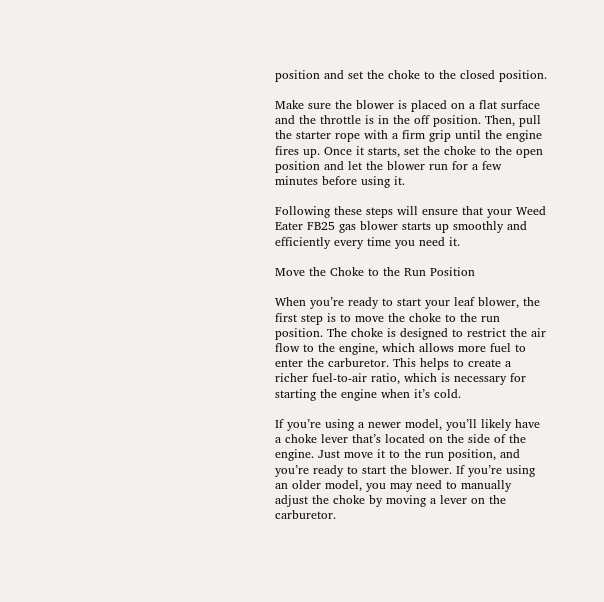position and set the choke to the closed position.

Make sure the blower is placed on a flat surface and the throttle is in the off position. Then, pull the starter rope with a firm grip until the engine fires up. Once it starts, set the choke to the open position and let the blower run for a few minutes before using it.

Following these steps will ensure that your Weed Eater FB25 gas blower starts up smoothly and efficiently every time you need it.

Move the Choke to the Run Position

When you’re ready to start your leaf blower, the first step is to move the choke to the run position. The choke is designed to restrict the air flow to the engine, which allows more fuel to enter the carburetor. This helps to create a richer fuel-to-air ratio, which is necessary for starting the engine when it’s cold.

If you’re using a newer model, you’ll likely have a choke lever that’s located on the side of the engine. Just move it to the run position, and you’re ready to start the blower. If you’re using an older model, you may need to manually adjust the choke by moving a lever on the carburetor.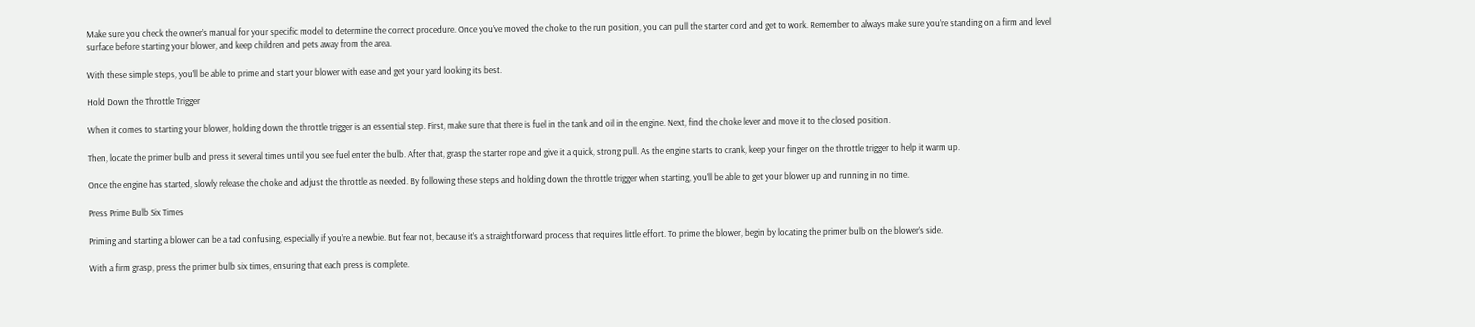Make sure you check the owner’s manual for your specific model to determine the correct procedure. Once you’ve moved the choke to the run position, you can pull the starter cord and get to work. Remember to always make sure you’re standing on a firm and level surface before starting your blower, and keep children and pets away from the area.

With these simple steps, you’ll be able to prime and start your blower with ease and get your yard looking its best.

Hold Down the Throttle Trigger

When it comes to starting your blower, holding down the throttle trigger is an essential step. First, make sure that there is fuel in the tank and oil in the engine. Next, find the choke lever and move it to the closed position.

Then, locate the primer bulb and press it several times until you see fuel enter the bulb. After that, grasp the starter rope and give it a quick, strong pull. As the engine starts to crank, keep your finger on the throttle trigger to help it warm up.

Once the engine has started, slowly release the choke and adjust the throttle as needed. By following these steps and holding down the throttle trigger when starting, you’ll be able to get your blower up and running in no time.

Press Prime Bulb Six Times

Priming and starting a blower can be a tad confusing, especially if you’re a newbie. But fear not, because it’s a straightforward process that requires little effort. To prime the blower, begin by locating the primer bulb on the blower’s side.

With a firm grasp, press the primer bulb six times, ensuring that each press is complete.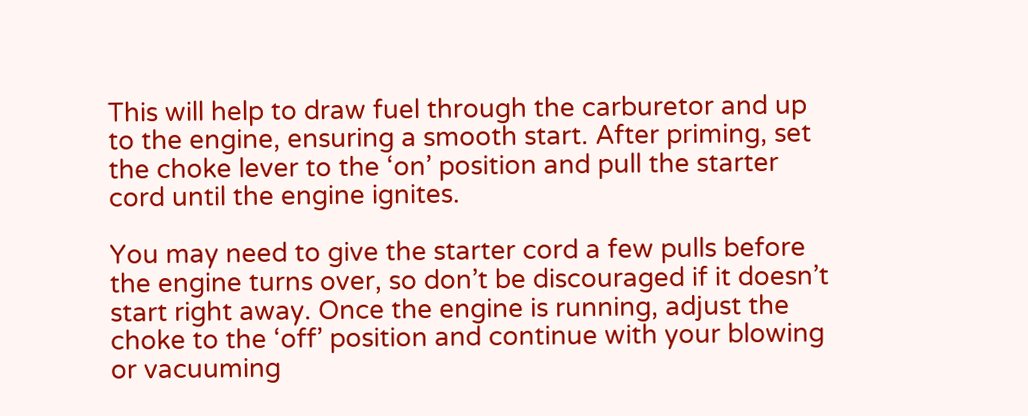This will help to draw fuel through the carburetor and up to the engine, ensuring a smooth start. After priming, set the choke lever to the ‘on’ position and pull the starter cord until the engine ignites.

You may need to give the starter cord a few pulls before the engine turns over, so don’t be discouraged if it doesn’t start right away. Once the engine is running, adjust the choke to the ‘off’ position and continue with your blowing or vacuuming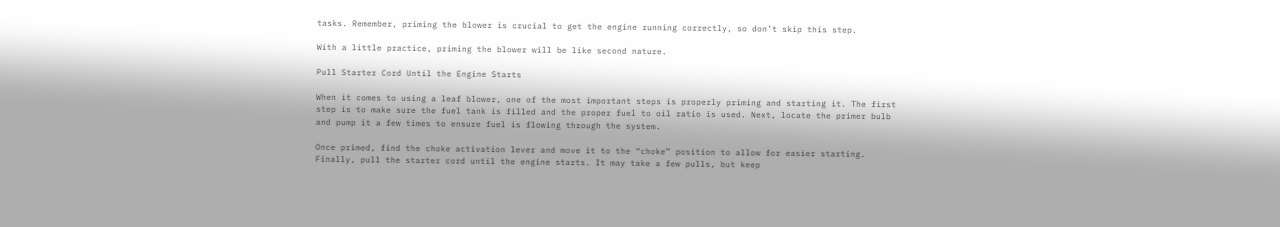tasks. Remember, priming the blower is crucial to get the engine running correctly, so don’t skip this step.

With a little practice, priming the blower will be like second nature.

Pull Starter Cord Until the Engine Starts

When it comes to using a leaf blower, one of the most important steps is properly priming and starting it. The first step is to make sure the fuel tank is filled and the proper fuel to oil ratio is used. Next, locate the primer bulb and pump it a few times to ensure fuel is flowing through the system.

Once primed, find the choke activation lever and move it to the “choke” position to allow for easier starting. Finally, pull the starter cord until the engine starts. It may take a few pulls, but keep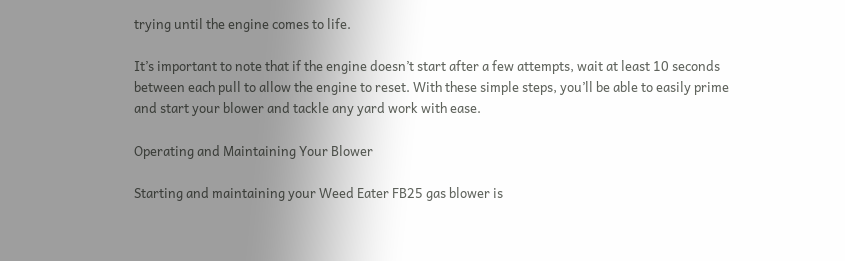trying until the engine comes to life.

It’s important to note that if the engine doesn’t start after a few attempts, wait at least 10 seconds between each pull to allow the engine to reset. With these simple steps, you’ll be able to easily prime and start your blower and tackle any yard work with ease.

Operating and Maintaining Your Blower

Starting and maintaining your Weed Eater FB25 gas blower is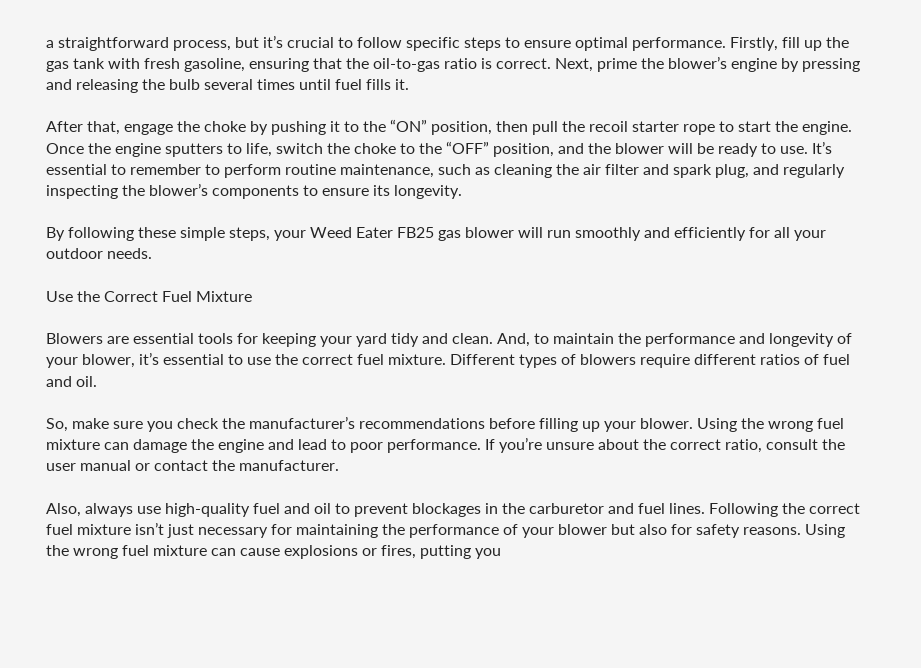a straightforward process, but it’s crucial to follow specific steps to ensure optimal performance. Firstly, fill up the gas tank with fresh gasoline, ensuring that the oil-to-gas ratio is correct. Next, prime the blower’s engine by pressing and releasing the bulb several times until fuel fills it.

After that, engage the choke by pushing it to the “ON” position, then pull the recoil starter rope to start the engine. Once the engine sputters to life, switch the choke to the “OFF” position, and the blower will be ready to use. It’s essential to remember to perform routine maintenance, such as cleaning the air filter and spark plug, and regularly inspecting the blower’s components to ensure its longevity.

By following these simple steps, your Weed Eater FB25 gas blower will run smoothly and efficiently for all your outdoor needs.

Use the Correct Fuel Mixture

Blowers are essential tools for keeping your yard tidy and clean. And, to maintain the performance and longevity of your blower, it’s essential to use the correct fuel mixture. Different types of blowers require different ratios of fuel and oil.

So, make sure you check the manufacturer’s recommendations before filling up your blower. Using the wrong fuel mixture can damage the engine and lead to poor performance. If you’re unsure about the correct ratio, consult the user manual or contact the manufacturer.

Also, always use high-quality fuel and oil to prevent blockages in the carburetor and fuel lines. Following the correct fuel mixture isn’t just necessary for maintaining the performance of your blower but also for safety reasons. Using the wrong fuel mixture can cause explosions or fires, putting you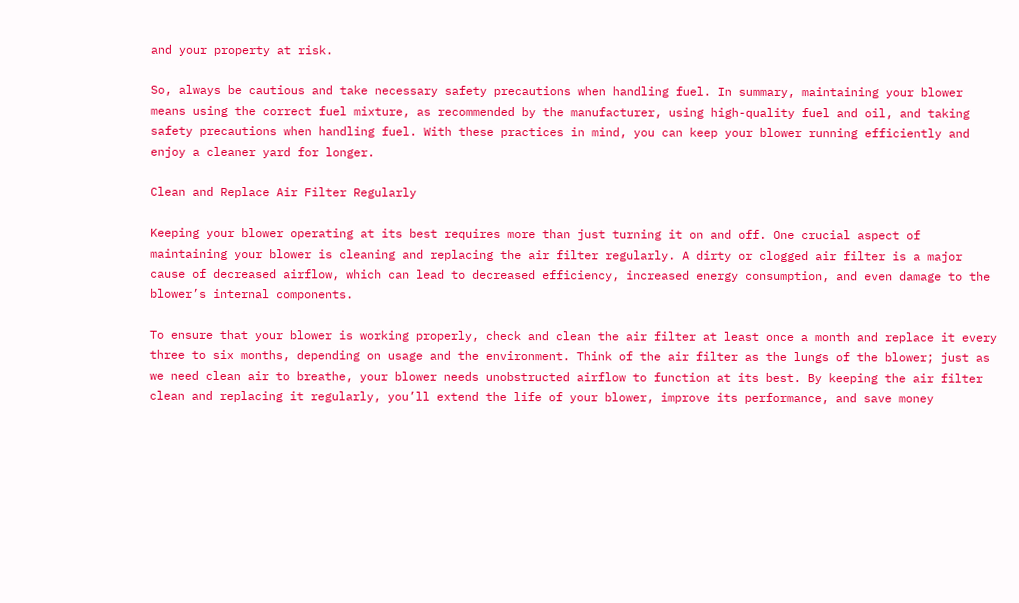and your property at risk.

So, always be cautious and take necessary safety precautions when handling fuel. In summary, maintaining your blower means using the correct fuel mixture, as recommended by the manufacturer, using high-quality fuel and oil, and taking safety precautions when handling fuel. With these practices in mind, you can keep your blower running efficiently and enjoy a cleaner yard for longer.

Clean and Replace Air Filter Regularly

Keeping your blower operating at its best requires more than just turning it on and off. One crucial aspect of maintaining your blower is cleaning and replacing the air filter regularly. A dirty or clogged air filter is a major cause of decreased airflow, which can lead to decreased efficiency, increased energy consumption, and even damage to the blower’s internal components.

To ensure that your blower is working properly, check and clean the air filter at least once a month and replace it every three to six months, depending on usage and the environment. Think of the air filter as the lungs of the blower; just as we need clean air to breathe, your blower needs unobstructed airflow to function at its best. By keeping the air filter clean and replacing it regularly, you’ll extend the life of your blower, improve its performance, and save money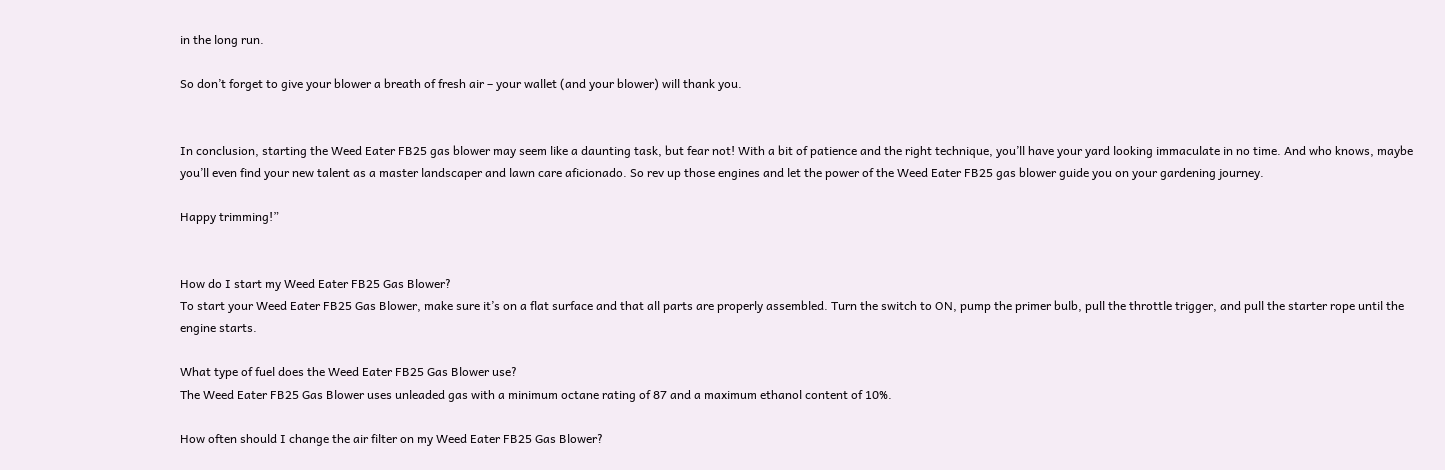in the long run.

So don’t forget to give your blower a breath of fresh air – your wallet (and your blower) will thank you.


In conclusion, starting the Weed Eater FB25 gas blower may seem like a daunting task, but fear not! With a bit of patience and the right technique, you’ll have your yard looking immaculate in no time. And who knows, maybe you’ll even find your new talent as a master landscaper and lawn care aficionado. So rev up those engines and let the power of the Weed Eater FB25 gas blower guide you on your gardening journey.

Happy trimming!”


How do I start my Weed Eater FB25 Gas Blower?
To start your Weed Eater FB25 Gas Blower, make sure it’s on a flat surface and that all parts are properly assembled. Turn the switch to ON, pump the primer bulb, pull the throttle trigger, and pull the starter rope until the engine starts.

What type of fuel does the Weed Eater FB25 Gas Blower use?
The Weed Eater FB25 Gas Blower uses unleaded gas with a minimum octane rating of 87 and a maximum ethanol content of 10%.

How often should I change the air filter on my Weed Eater FB25 Gas Blower?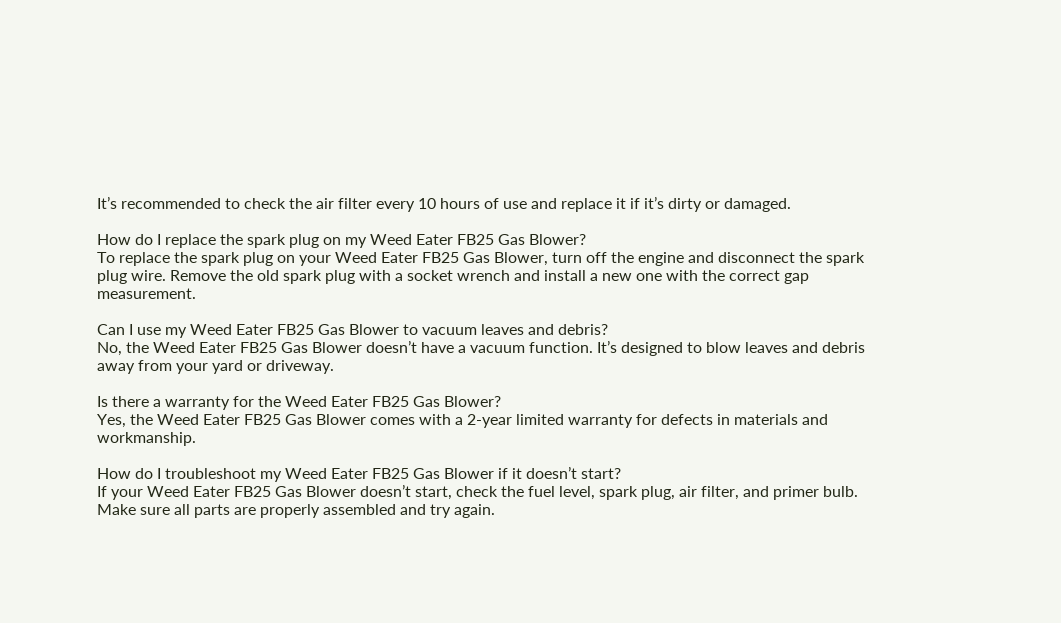It’s recommended to check the air filter every 10 hours of use and replace it if it’s dirty or damaged.

How do I replace the spark plug on my Weed Eater FB25 Gas Blower?
To replace the spark plug on your Weed Eater FB25 Gas Blower, turn off the engine and disconnect the spark plug wire. Remove the old spark plug with a socket wrench and install a new one with the correct gap measurement.

Can I use my Weed Eater FB25 Gas Blower to vacuum leaves and debris?
No, the Weed Eater FB25 Gas Blower doesn’t have a vacuum function. It’s designed to blow leaves and debris away from your yard or driveway.

Is there a warranty for the Weed Eater FB25 Gas Blower?
Yes, the Weed Eater FB25 Gas Blower comes with a 2-year limited warranty for defects in materials and workmanship.

How do I troubleshoot my Weed Eater FB25 Gas Blower if it doesn’t start?
If your Weed Eater FB25 Gas Blower doesn’t start, check the fuel level, spark plug, air filter, and primer bulb. Make sure all parts are properly assembled and try again.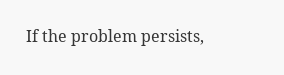If the problem persists,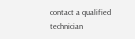contact a qualified technician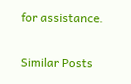for assistance.

Similar Posts